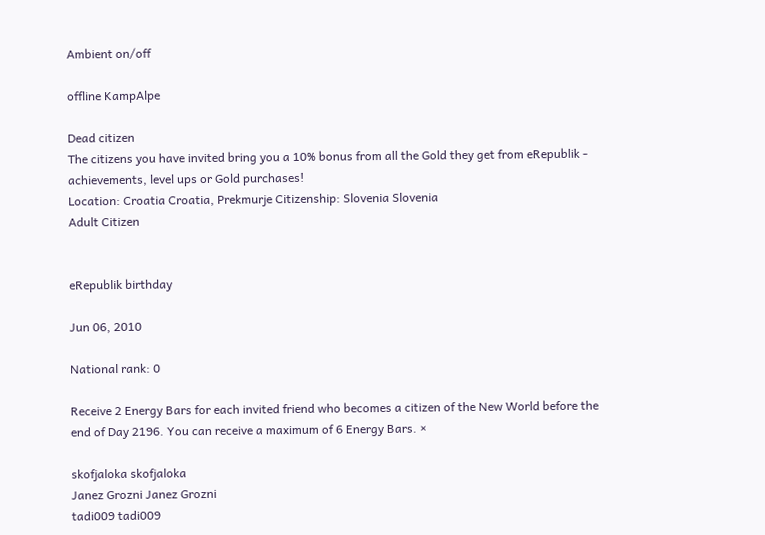Ambient on/off

offline KampAlpe

Dead citizen
The citizens you have invited bring you a 10% bonus from all the Gold they get from eRepublik - achievements, level ups or Gold purchases!
Location: Croatia Croatia, Prekmurje Citizenship: Slovenia Slovenia
Adult Citizen


eRepublik birthday

Jun 06, 2010

National rank: 0

Receive 2 Energy Bars for each invited friend who becomes a citizen of the New World before the end of Day 2196. You can receive a maximum of 6 Energy Bars. ×

skofjaloka skofjaloka
Janez Grozni Janez Grozni
tadi009 tadi009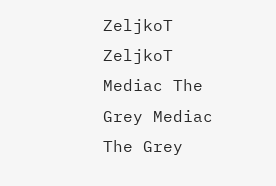ZeljkoT ZeljkoT
Mediac The Grey Mediac The Grey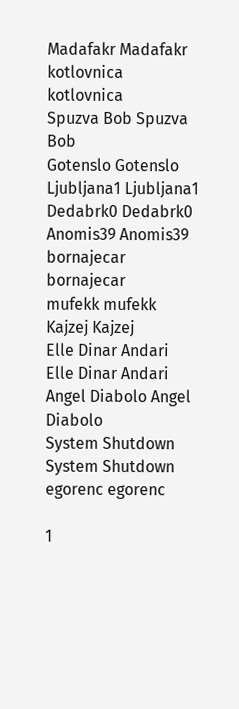Madafakr Madafakr
kotlovnica kotlovnica
Spuzva Bob Spuzva Bob
Gotenslo Gotenslo
Ljubljana1 Ljubljana1
Dedabrk0 Dedabrk0
Anomis39 Anomis39
bornajecar bornajecar
mufekk mufekk
Kajzej Kajzej
Elle Dinar Andari Elle Dinar Andari
Angel Diabolo Angel Diabolo
System Shutdown System Shutdown
egorenc egorenc

1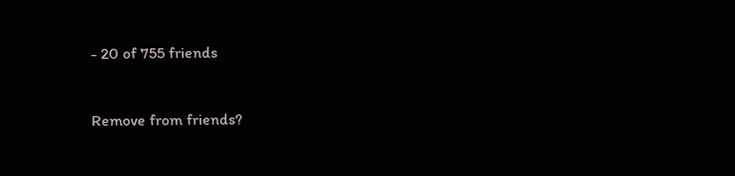- 20 of 755 friends


Remove from friends?